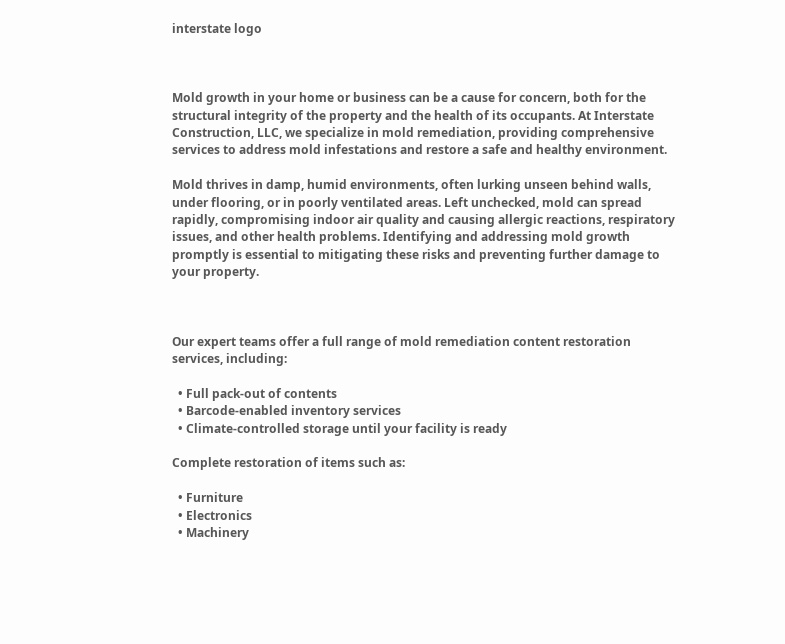interstate logo



Mold growth in your home or business can be a cause for concern, both for the structural integrity of the property and the health of its occupants. At Interstate Construction, LLC, we specialize in mold remediation, providing comprehensive services to address mold infestations and restore a safe and healthy environment.

Mold thrives in damp, humid environments, often lurking unseen behind walls, under flooring, or in poorly ventilated areas. Left unchecked, mold can spread rapidly, compromising indoor air quality and causing allergic reactions, respiratory issues, and other health problems. Identifying and addressing mold growth promptly is essential to mitigating these risks and preventing further damage to your property.



Our expert teams offer a full range of mold remediation content restoration services, including:

  • Full pack-out of contents
  • Barcode-enabled inventory services
  • Climate-controlled storage until your facility is ready

Complete restoration of items such as:

  • Furniture
  • Electronics
  • Machinery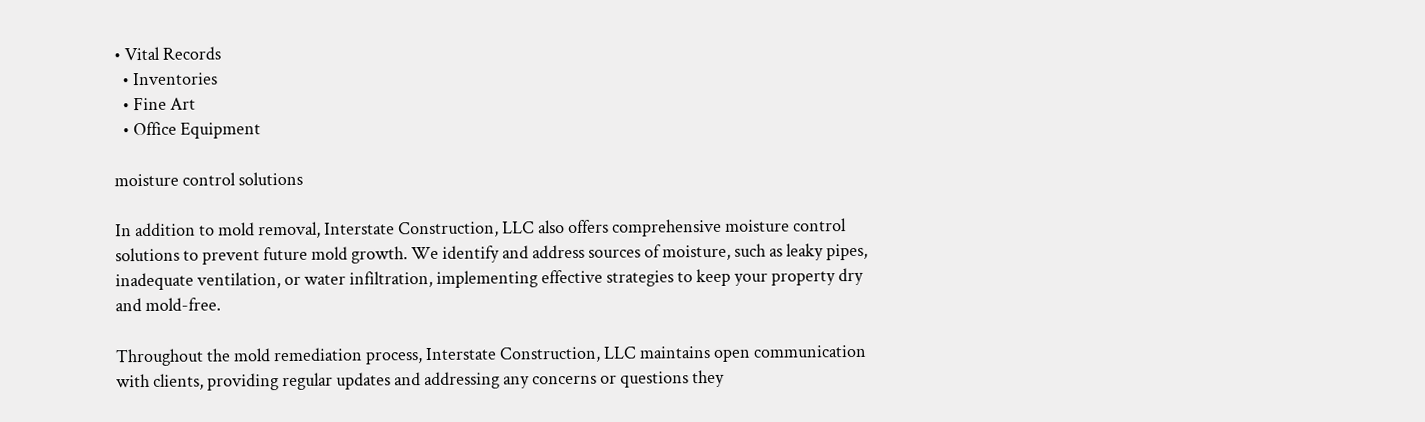• Vital Records
  • Inventories
  • Fine Art
  • Office Equipment

moisture control solutions

In addition to mold removal, Interstate Construction, LLC also offers comprehensive moisture control solutions to prevent future mold growth. We identify and address sources of moisture, such as leaky pipes, inadequate ventilation, or water infiltration, implementing effective strategies to keep your property dry and mold-free.

Throughout the mold remediation process, Interstate Construction, LLC maintains open communication with clients, providing regular updates and addressing any concerns or questions they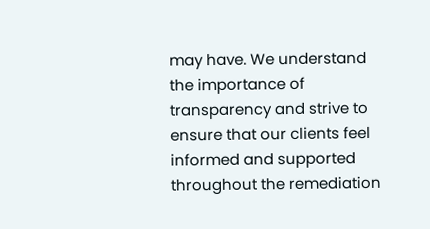may have. We understand the importance of transparency and strive to ensure that our clients feel informed and supported throughout the remediation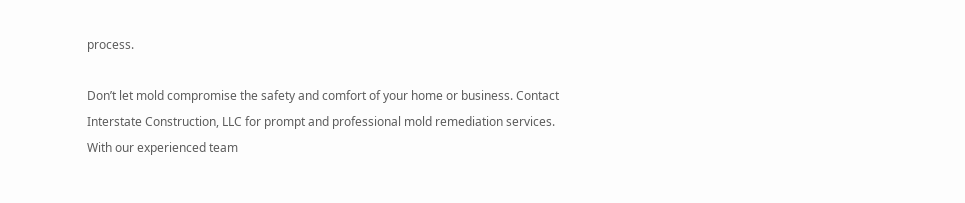process.

Don’t let mold compromise the safety and comfort of your home or business. Contact Interstate Construction, LLC for prompt and professional mold remediation services. With our experienced team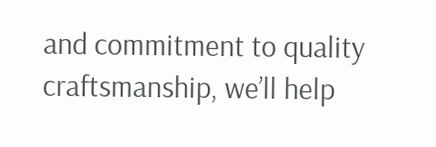and commitment to quality craftsmanship, we’ll help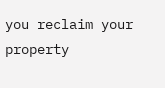you reclaim your property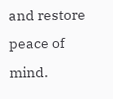and restore peace of mind.